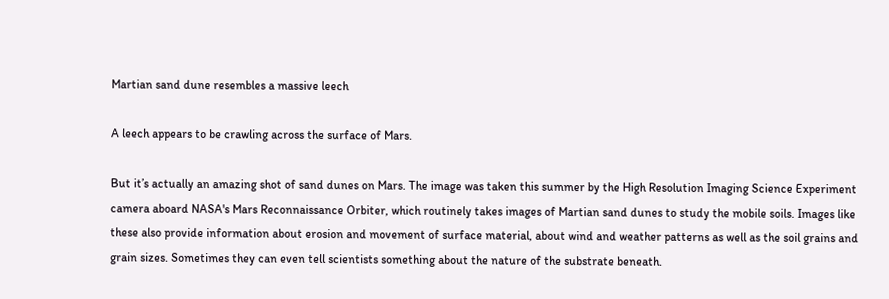Martian sand dune resembles a massive leech

A leech appears to be crawling across the surface of Mars.

But it’s actually an amazing shot of sand dunes on Mars. The image was taken this summer by the High Resolution Imaging Science Experiment camera aboard NASA's Mars Reconnaissance Orbiter, which routinely takes images of Martian sand dunes to study the mobile soils. Images like these also provide information about erosion and movement of surface material, about wind and weather patterns as well as the soil grains and grain sizes. Sometimes they can even tell scientists something about the nature of the substrate beneath.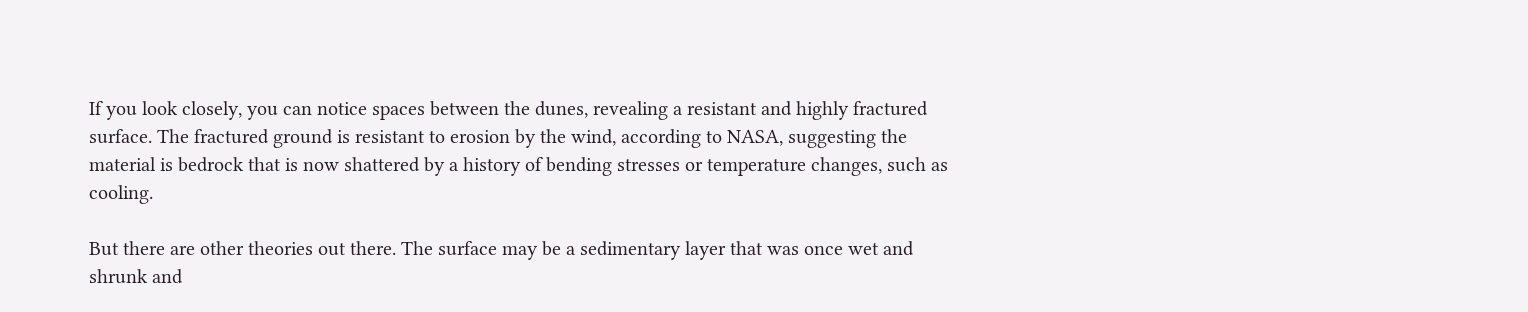If you look closely, you can notice spaces between the dunes, revealing a resistant and highly fractured surface. The fractured ground is resistant to erosion by the wind, according to NASA, suggesting the material is bedrock that is now shattered by a history of bending stresses or temperature changes, such as cooling.

But there are other theories out there. The surface may be a sedimentary layer that was once wet and shrunk and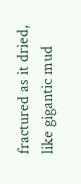fractured as it dried, like gigantic mud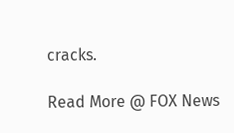cracks.

Read More @ FOX News